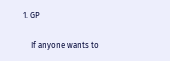1. GP

    If anyone wants to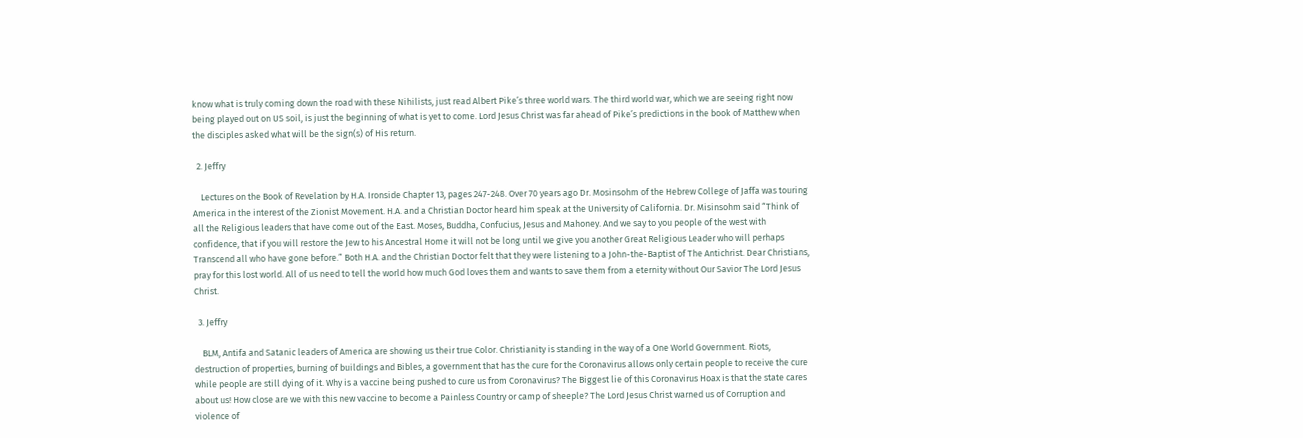know what is truly coming down the road with these Nihilists, just read Albert Pike’s three world wars. The third world war, which we are seeing right now being played out on US soil, is just the beginning of what is yet to come. Lord Jesus Christ was far ahead of Pike’s predictions in the book of Matthew when the disciples asked what will be the sign(s) of His return.

  2. Jeffry

    Lectures on the Book of Revelation by H.A. Ironside Chapter 13, pages 247-248. Over 70 years ago Dr. Mosinsohm of the Hebrew College of Jaffa was touring America in the interest of the Zionist Movement. H.A. and a Christian Doctor heard him speak at the University of California. Dr. Misinsohm said “Think of all the Religious leaders that have come out of the East. Moses, Buddha, Confucius, Jesus and Mahoney. And we say to you people of the west with confidence, that if you will restore the Jew to his Ancestral Home it will not be long until we give you another Great Religious Leader who will perhaps Transcend all who have gone before.” Both H.A. and the Christian Doctor felt that they were listening to a John-the-Baptist of The Antichrist. Dear Christians, pray for this lost world. All of us need to tell the world how much God loves them and wants to save them from a eternity without Our Savior The Lord Jesus Christ.

  3. Jeffry

    BLM, Antifa and Satanic leaders of America are showing us their true Color. Christianity is standing in the way of a One World Government. Riots, destruction of properties, burning of buildings and Bibles, a government that has the cure for the Coronavirus allows only certain people to receive the cure while people are still dying of it. Why is a vaccine being pushed to cure us from Coronavirus? The Biggest lie of this Coronavirus Hoax is that the state cares about us! How close are we with this new vaccine to become a Painless Country or camp of sheeple? The Lord Jesus Christ warned us of Corruption and violence of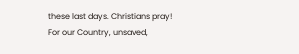these last days. Christians pray! For our Country, unsaved,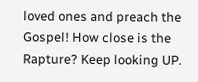loved ones and preach the Gospel! How close is the Rapture? Keep looking UP.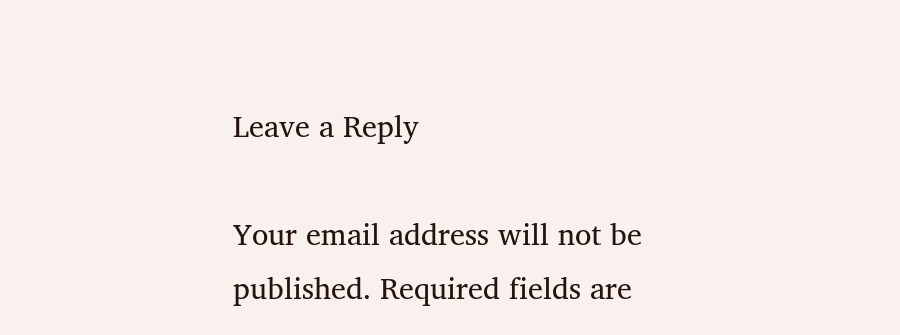Leave a Reply

Your email address will not be published. Required fields are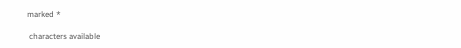marked *

 characters available